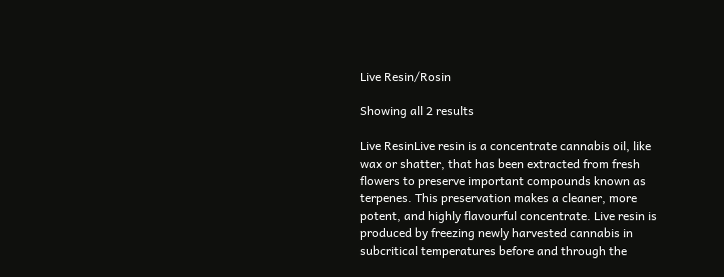Live Resin/Rosin

Showing all 2 results

Live ResinLive resin is a concentrate cannabis oil, like wax or shatter, that has been extracted from fresh flowers to preserve important compounds known as terpenes. This preservation makes a cleaner, more potent, and highly flavourful concentrate. Live resin is produced by freezing newly harvested cannabis in subcritical temperatures before and through the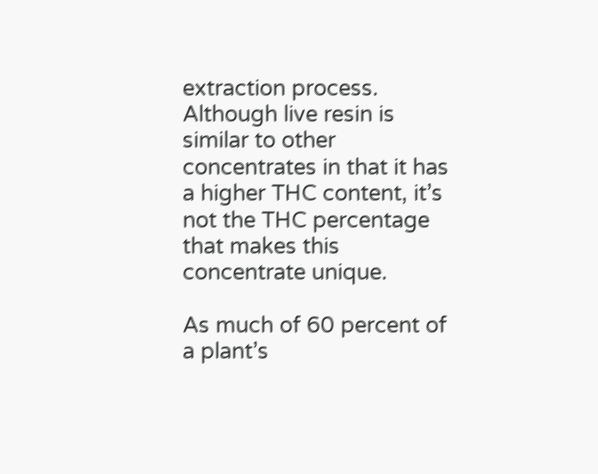extraction process. Although live resin is similar to other concentrates in that it has a higher THC content, it’s not the THC percentage that makes this concentrate unique.

As much of 60 percent of a plant’s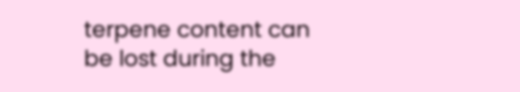terpene content can be lost during the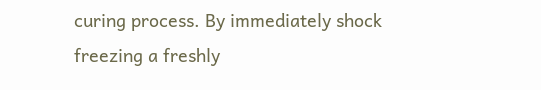curing process. By immediately shock freezing a freshly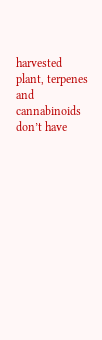harvested plant, terpenes and cannabinoids don’t have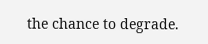the chance to degrade.